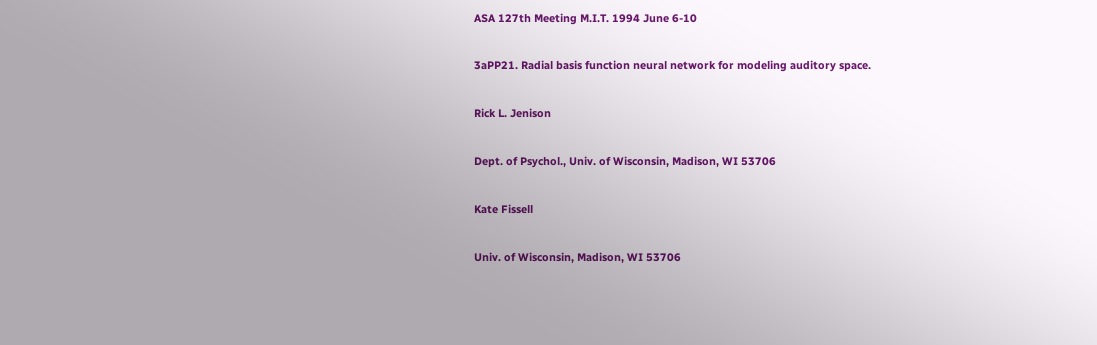ASA 127th Meeting M.I.T. 1994 June 6-10

3aPP21. Radial basis function neural network for modeling auditory space.

Rick L. Jenison

Dept. of Psychol., Univ. of Wisconsin, Madison, WI 53706

Kate Fissell

Univ. of Wisconsin, Madison, WI 53706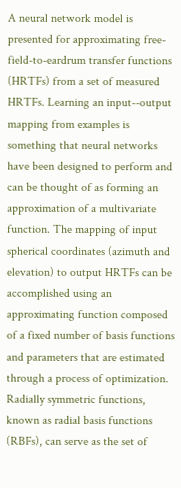A neural network model is presented for approximating free-field-to-eardrum transfer functions (HRTFs) from a set of measured HRTFs. Learning an input--output mapping from examples is something that neural networks have been designed to perform and can be thought of as forming an approximation of a multivariate function. The mapping of input spherical coordinates (azimuth and elevation) to output HRTFs can be accomplished using an approximating function composed of a fixed number of basis functions and parameters that are estimated through a process of optimization. Radially symmetric functions, known as radial basis functions (RBFs), can serve as the set of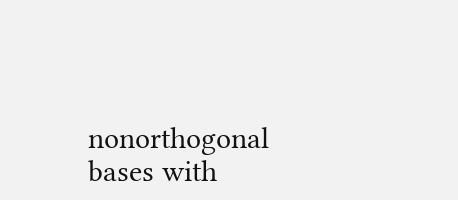nonorthogonal bases with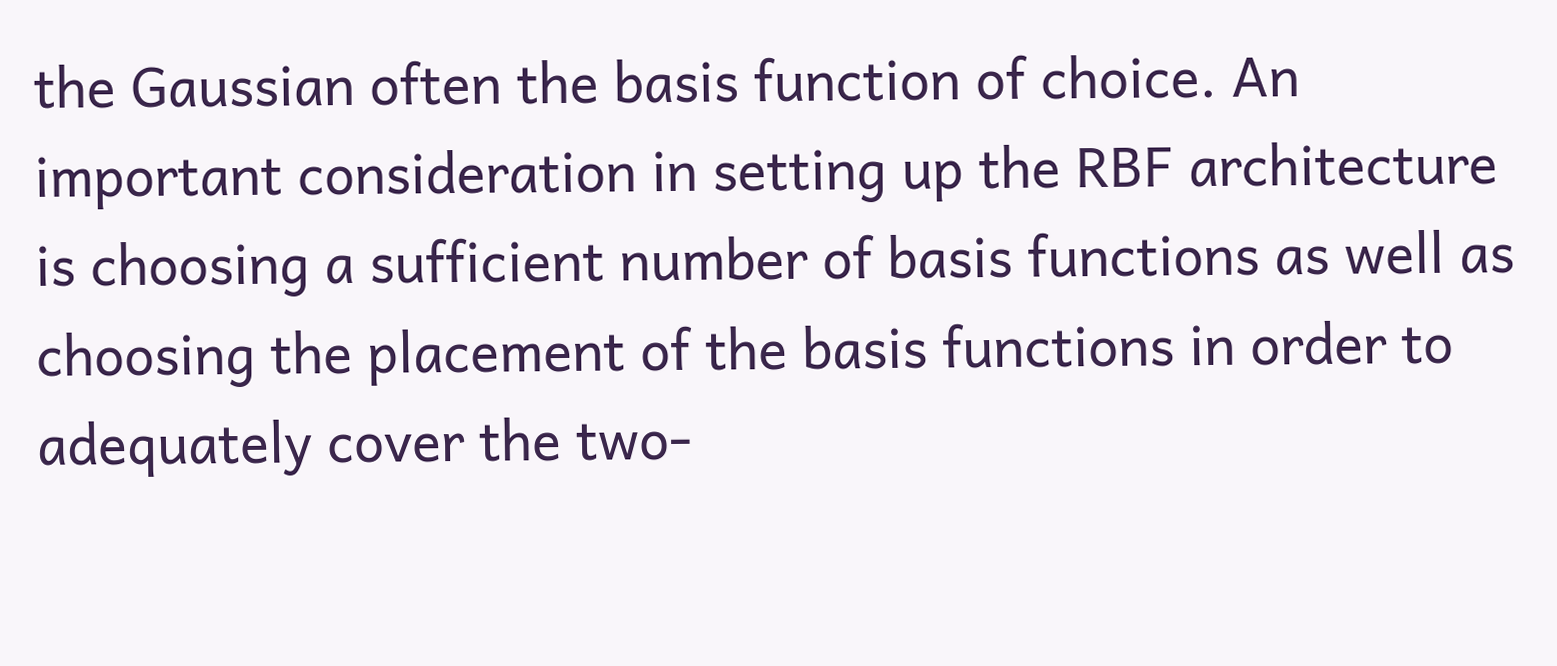the Gaussian often the basis function of choice. An important consideration in setting up the RBF architecture is choosing a sufficient number of basis functions as well as choosing the placement of the basis functions in order to adequately cover the two-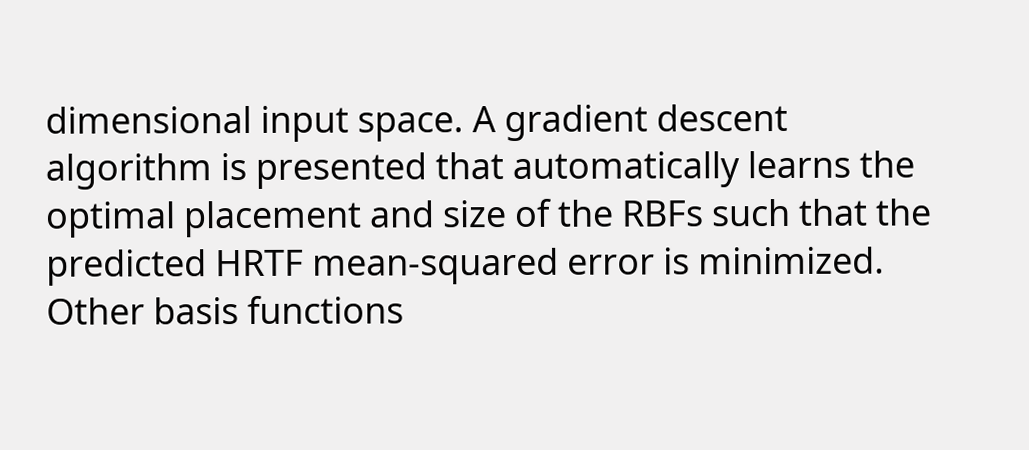dimensional input space. A gradient descent algorithm is presented that automatically learns the optimal placement and size of the RBFs such that the predicted HRTF mean-squared error is minimized. Other basis functions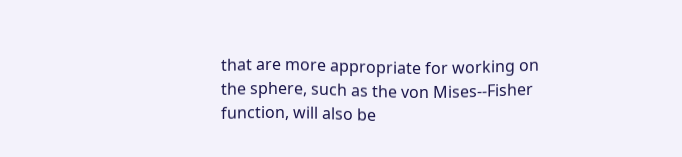that are more appropriate for working on the sphere, such as the von Mises--Fisher function, will also be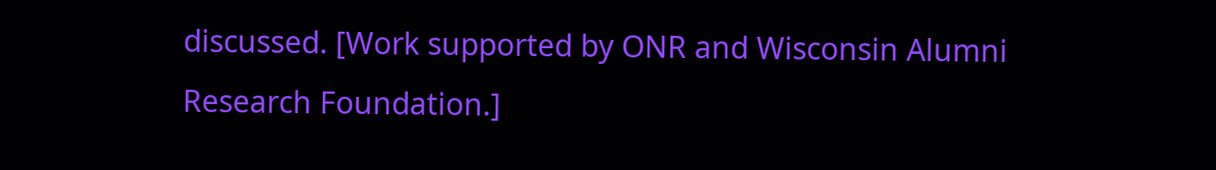discussed. [Work supported by ONR and Wisconsin Alumni Research Foundation.]